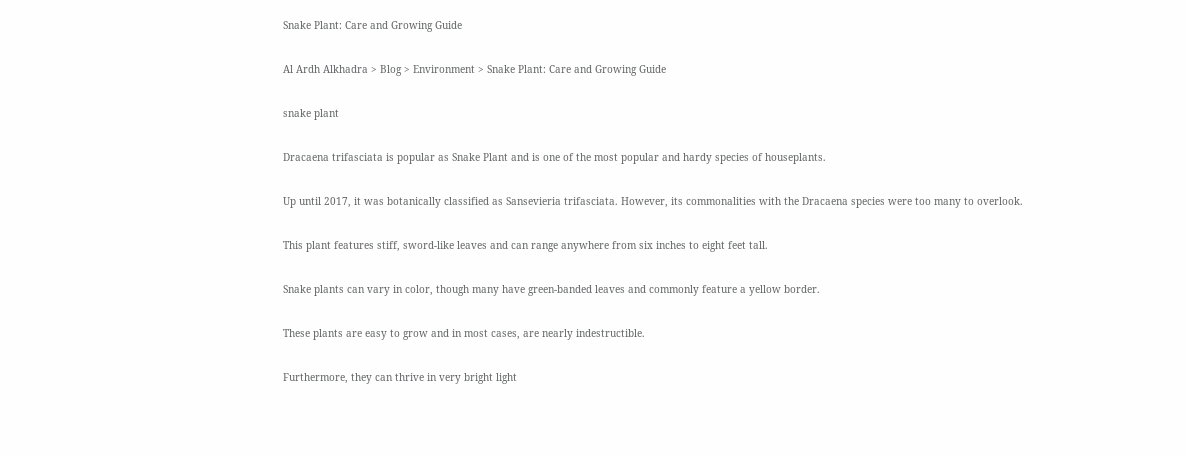Snake Plant: Care and Growing Guide

Al Ardh Alkhadra > Blog > Environment > Snake Plant: Care and Growing Guide

snake plant

Dracaena trifasciata is popular as Snake Plant and is one of the most popular and hardy species of houseplants.

Up until 2017, it was botanically classified as Sansevieria trifasciata. However, its commonalities with the Dracaena species were too many to overlook.

This plant features stiff, sword-like leaves and can range anywhere from six inches to eight feet tall.

Snake plants can vary in color, though many have green-banded leaves and commonly feature a yellow border.

These plants are easy to grow and in most cases, are nearly indestructible.

Furthermore, they can thrive in very bright light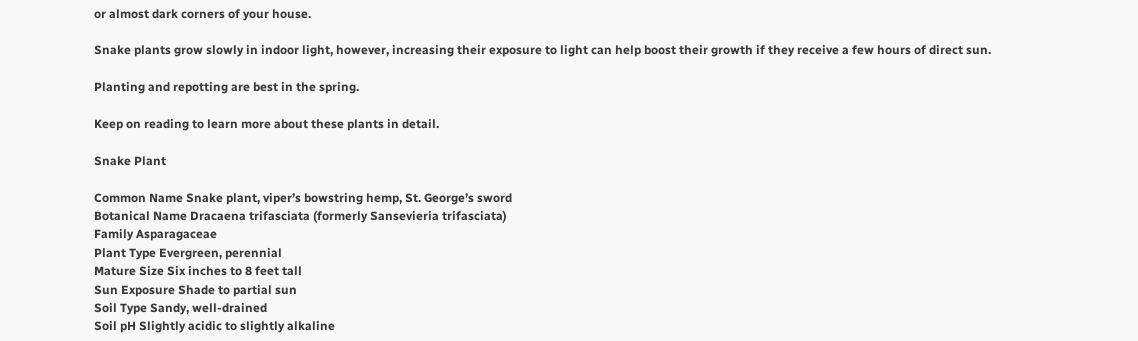or almost dark corners of your house.

Snake plants grow slowly in indoor light, however, increasing their exposure to light can help boost their growth if they receive a few hours of direct sun.

Planting and repotting are best in the spring.

Keep on reading to learn more about these plants in detail.

Snake Plant

Common Name Snake plant, viper’s bowstring hemp, St. George’s sword
Botanical Name Dracaena trifasciata (formerly Sansevieria trifasciata)
Family Asparagaceae
Plant Type Evergreen, perennial
Mature Size Six inches to 8 feet tall
Sun Exposure Shade to partial sun
Soil Type Sandy, well-drained
Soil pH Slightly acidic to slightly alkaline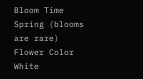Bloom Time Spring (blooms are rare)
Flower Color White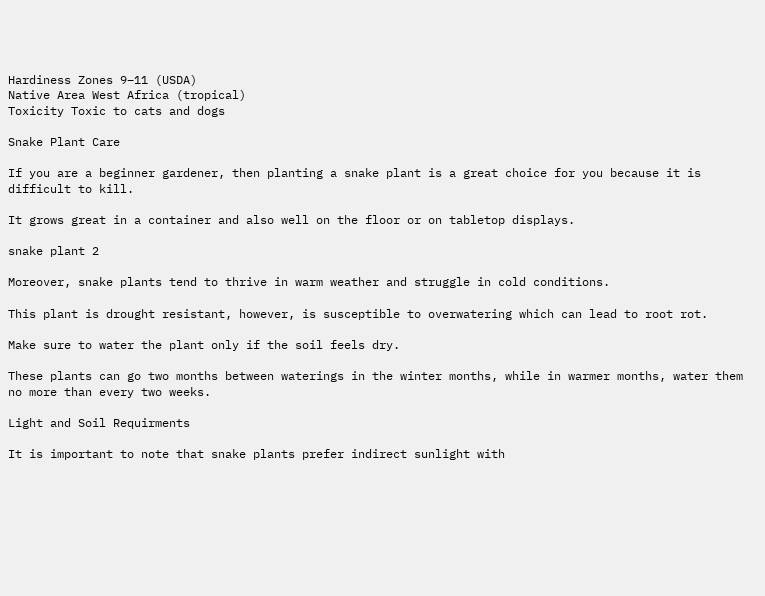Hardiness Zones 9–11 (USDA)
Native Area West Africa (tropical)
Toxicity Toxic to cats and dogs

Snake Plant Care

If you are a beginner gardener, then planting a snake plant is a great choice for you because it is difficult to kill.

It grows great in a container and also well on the floor or on tabletop displays.

snake plant 2

Moreover, snake plants tend to thrive in warm weather and struggle in cold conditions.

This plant is drought resistant, however, is susceptible to overwatering which can lead to root rot.

Make sure to water the plant only if the soil feels dry.

These plants can go two months between waterings in the winter months, while in warmer months, water them no more than every two weeks.

Light and Soil Requirments

It is important to note that snake plants prefer indirect sunlight with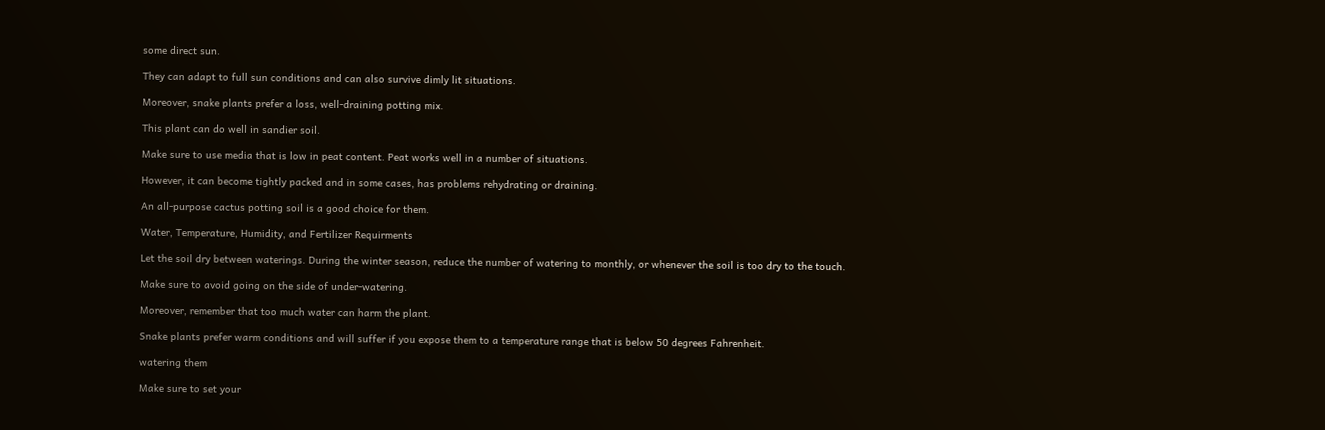some direct sun.

They can adapt to full sun conditions and can also survive dimly lit situations.

Moreover, snake plants prefer a loss, well-draining potting mix.

This plant can do well in sandier soil.

Make sure to use media that is low in peat content. Peat works well in a number of situations.

However, it can become tightly packed and in some cases, has problems rehydrating or draining.

An all-purpose cactus potting soil is a good choice for them.

Water, Temperature, Humidity, and Fertilizer Requirments

Let the soil dry between waterings. During the winter season, reduce the number of watering to monthly, or whenever the soil is too dry to the touch.

Make sure to avoid going on the side of under-watering.

Moreover, remember that too much water can harm the plant.

Snake plants prefer warm conditions and will suffer if you expose them to a temperature range that is below 50 degrees Fahrenheit.

watering them

Make sure to set your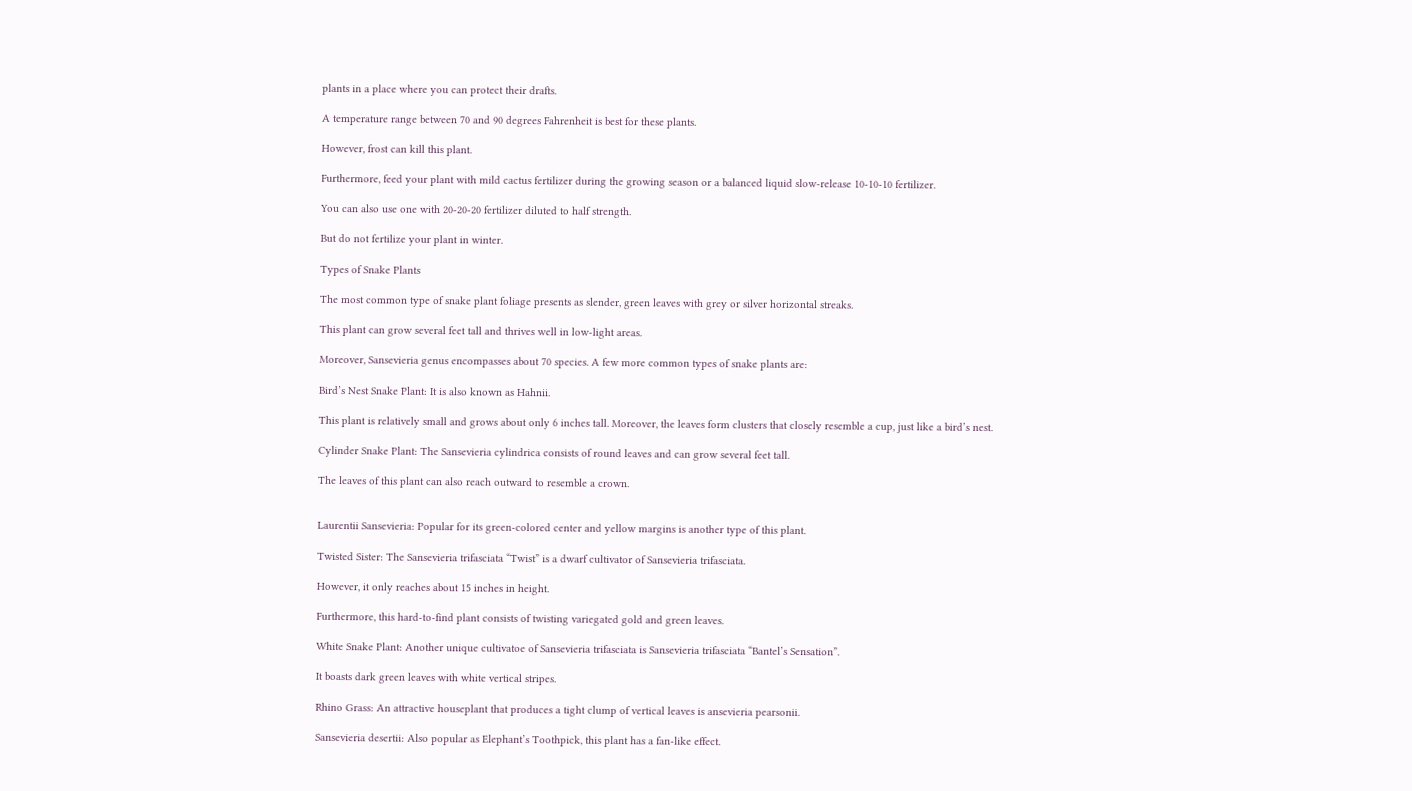plants in a place where you can protect their drafts.

A temperature range between 70 and 90 degrees Fahrenheit is best for these plants.

However, frost can kill this plant.

Furthermore, feed your plant with mild cactus fertilizer during the growing season or a balanced liquid slow-release 10-10-10 fertilizer.

You can also use one with 20-20-20 fertilizer diluted to half strength.

But do not fertilize your plant in winter.

Types of Snake Plants

The most common type of snake plant foliage presents as slender, green leaves with grey or silver horizontal streaks.

This plant can grow several feet tall and thrives well in low-light areas.

Moreover, Sansevieria genus encompasses about 70 species. A few more common types of snake plants are:

Bird’s Nest Snake Plant: It is also known as Hahnii.

This plant is relatively small and grows about only 6 inches tall. Moreover, the leaves form clusters that closely resemble a cup, just like a bird’s nest.

Cylinder Snake Plant: The Sansevieria cylindrica consists of round leaves and can grow several feet tall.

The leaves of this plant can also reach outward to resemble a crown.


Laurentii Sansevieria: Popular for its green-colored center and yellow margins is another type of this plant.

Twisted Sister: The Sansevieria trifasciata “Twist” is a dwarf cultivator of Sansevieria trifasciata.

However, it only reaches about 15 inches in height.

Furthermore, this hard-to-find plant consists of twisting variegated gold and green leaves.

White Snake Plant: Another unique cultivatoe of Sansevieria trifasciata is Sansevieria trifasciata “Bantel’s Sensation”.

It boasts dark green leaves with white vertical stripes.

Rhino Grass: An attractive houseplant that produces a tight clump of vertical leaves is ansevieria pearsonii.

Sansevieria desertii: Also popular as Elephant’s Toothpick, this plant has a fan-like effect.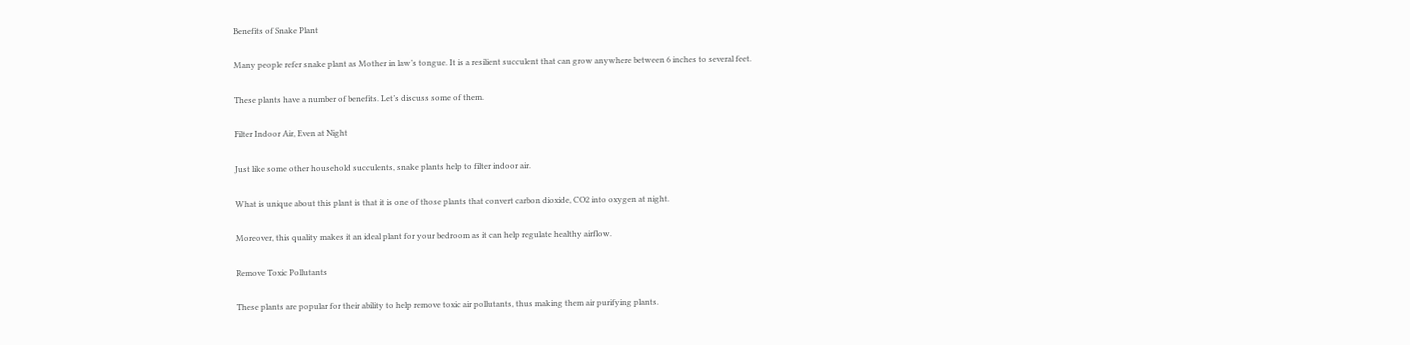Benefits of Snake Plant

Many people refer snake plant as Mother in law’s tongue. It is a resilient succulent that can grow anywhere between 6 inches to several feet.

These plants have a number of benefits. Let’s discuss some of them.

Filter Indoor Air, Even at Night

Just like some other household succulents, snake plants help to filter indoor air.

What is unique about this plant is that it is one of those plants that convert carbon dioxide, CO2 into oxygen at night.

Moreover, this quality makes it an ideal plant for your bedroom as it can help regulate healthy airflow.

Remove Toxic Pollutants

These plants are popular for their ability to help remove toxic air pollutants, thus making them air purifying plants.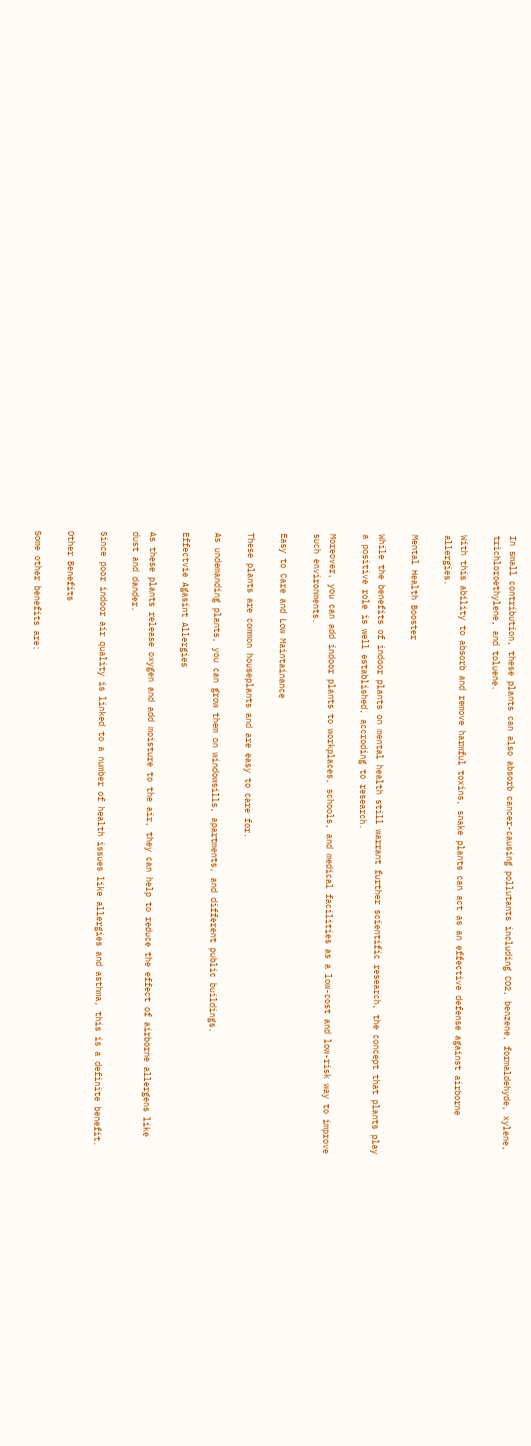In small contribution, these plants can also absorb cancer-causing pollutants including CO2, benzene, formaldehyde, xylene, trichloroethylene, and toluene.

With this ability to absorb and remove harmful toxins, snake plants can act as an effective defense against airborne allergies.

Mental Health Booster

While the benefits of indoor plants on mental health still warrant further scientific research, the concept that plants play a positive role is well established, accroding to research.

Moreover, you can add indoor plants to workplaces, schools, and medical facilities as a low-cost and low-risk way to improve such environments.

Easy to Care and Low Maintainance

These plants are common houseplants and are easy to care for.

As undemanding plants, you can grow them on windowsills, apartments, and different public buildings.

Effectvie Agasint Allergies

As these plants release oxygen and add moisture to the air, they can help to reduce the effect of airborne allergens like dust and dander.

Since poor indoor air quality is linked to a number of health issues like allergies and asthma, this is a definite benefit.

Other Benefits

Some other benefits are: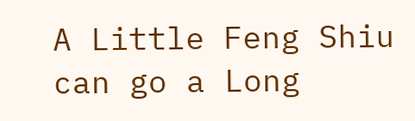A Little Feng Shiu can go a Long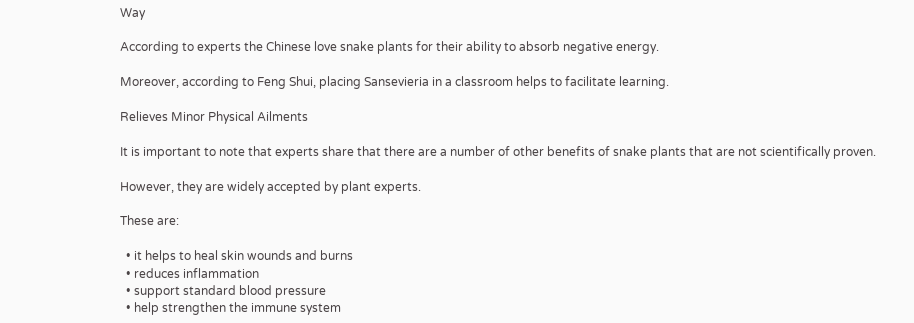Way

According to experts the Chinese love snake plants for their ability to absorb negative energy.

Moreover, according to Feng Shui, placing Sansevieria in a classroom helps to facilitate learning.

Relieves Minor Physical Ailments

It is important to note that experts share that there are a number of other benefits of snake plants that are not scientifically proven.

However, they are widely accepted by plant experts.

These are:

  • it helps to heal skin wounds and burns
  • reduces inflammation
  • support standard blood pressure
  • help strengthen the immune system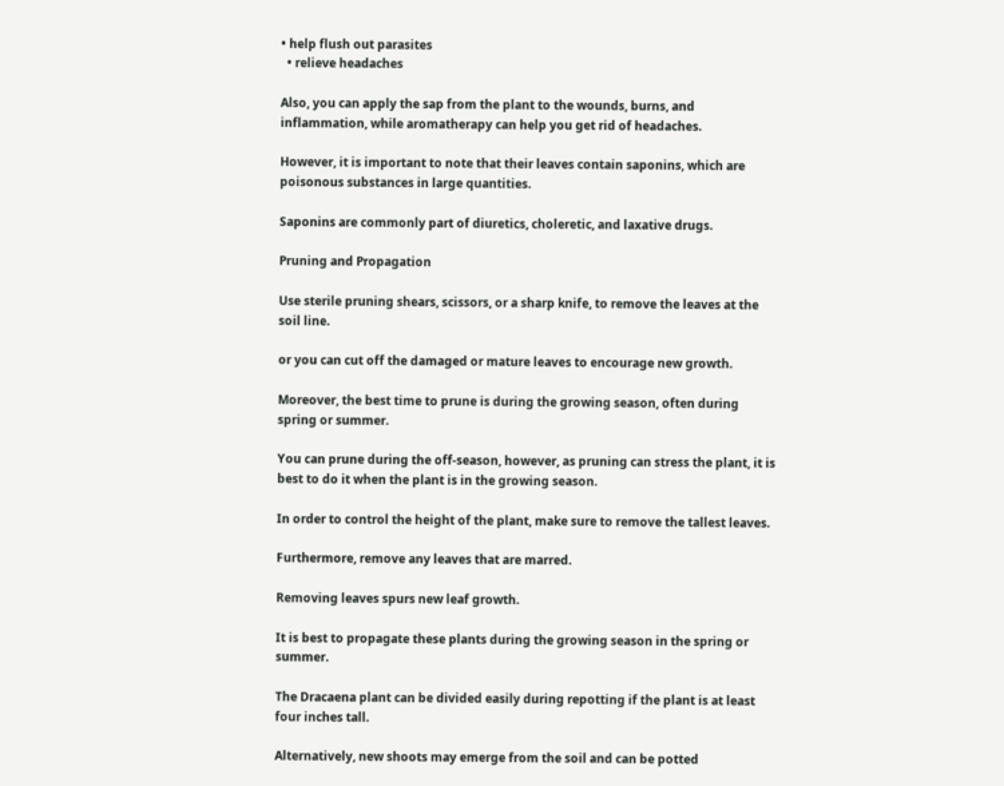• help flush out parasites
  • relieve headaches

Also, you can apply the sap from the plant to the wounds, burns, and inflammation, while aromatherapy can help you get rid of headaches.

However, it is important to note that their leaves contain saponins, which are poisonous substances in large quantities.

Saponins are commonly part of diuretics, choleretic, and laxative drugs.

Pruning and Propagation

Use sterile pruning shears, scissors, or a sharp knife, to remove the leaves at the soil line.

or you can cut off the damaged or mature leaves to encourage new growth.

Moreover, the best time to prune is during the growing season, often during spring or summer.

You can prune during the off-season, however, as pruning can stress the plant, it is best to do it when the plant is in the growing season.

In order to control the height of the plant, make sure to remove the tallest leaves.

Furthermore, remove any leaves that are marred.

Removing leaves spurs new leaf growth.

It is best to propagate these plants during the growing season in the spring or summer.

The Dracaena plant can be divided easily during repotting if the plant is at least four inches tall.

Alternatively, new shoots may emerge from the soil and can be potted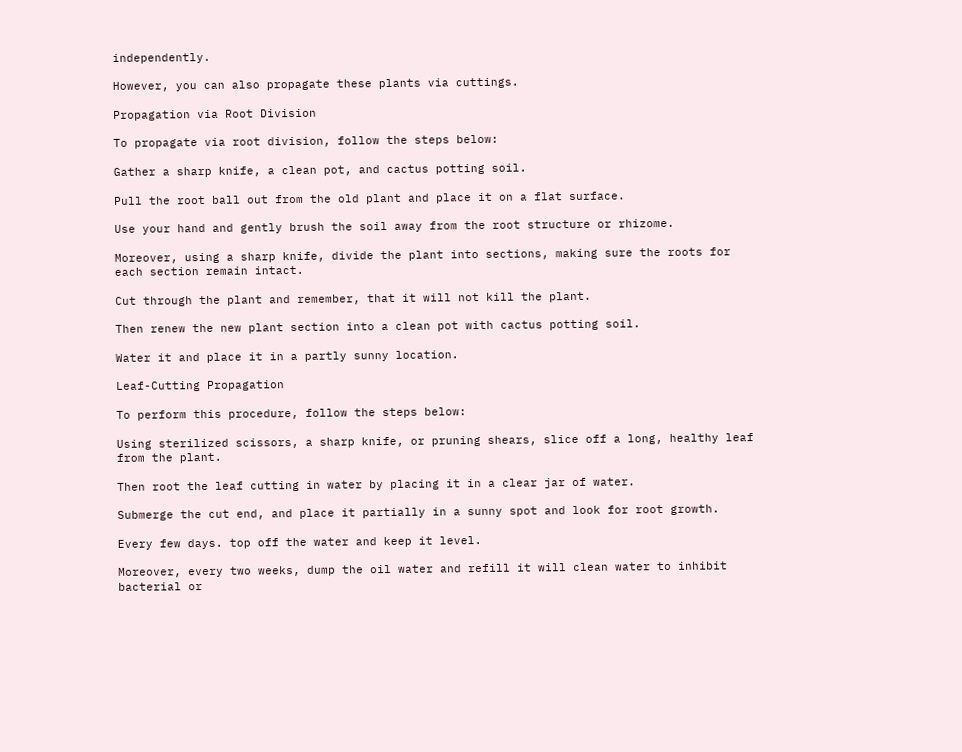independently.

However, you can also propagate these plants via cuttings.

Propagation via Root Division

To propagate via root division, follow the steps below:

Gather a sharp knife, a clean pot, and cactus potting soil.

Pull the root ball out from the old plant and place it on a flat surface.

Use your hand and gently brush the soil away from the root structure or rhizome.

Moreover, using a sharp knife, divide the plant into sections, making sure the roots for each section remain intact.

Cut through the plant and remember, that it will not kill the plant.

Then renew the new plant section into a clean pot with cactus potting soil.

Water it and place it in a partly sunny location.

Leaf-Cutting Propagation

To perform this procedure, follow the steps below:

Using sterilized scissors, a sharp knife, or pruning shears, slice off a long, healthy leaf from the plant.

Then root the leaf cutting in water by placing it in a clear jar of water.

Submerge the cut end, and place it partially in a sunny spot and look for root growth.

Every few days. top off the water and keep it level.

Moreover, every two weeks, dump the oil water and refill it will clean water to inhibit bacterial or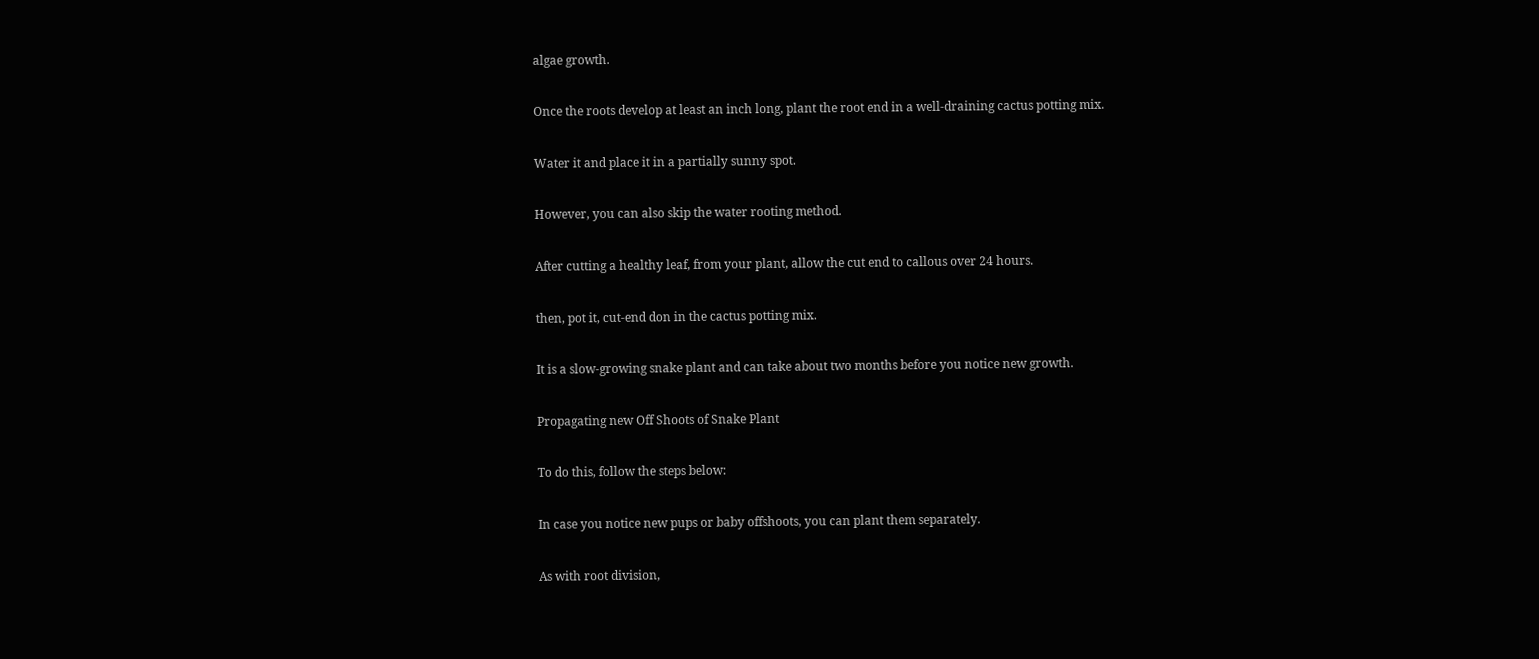algae growth.

Once the roots develop at least an inch long, plant the root end in a well-draining cactus potting mix.

Water it and place it in a partially sunny spot.

However, you can also skip the water rooting method.

After cutting a healthy leaf, from your plant, allow the cut end to callous over 24 hours.

then, pot it, cut-end don in the cactus potting mix.

It is a slow-growing snake plant and can take about two months before you notice new growth.

Propagating new Off Shoots of Snake Plant

To do this, follow the steps below:

In case you notice new pups or baby offshoots, you can plant them separately.

As with root division,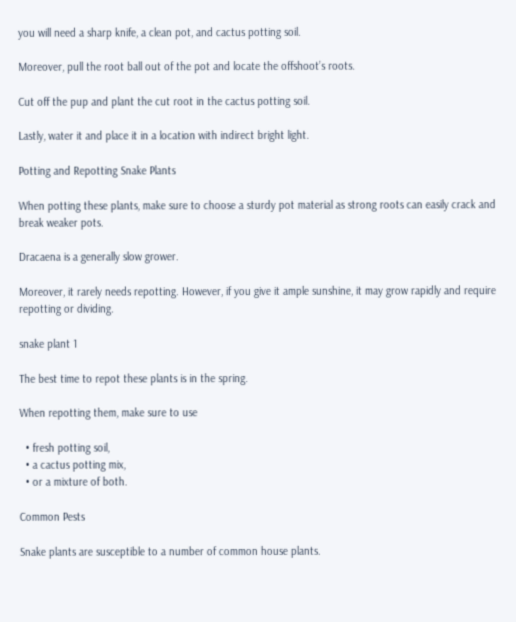you will need a sharp knife, a clean pot, and cactus potting soil.

Moreover, pull the root ball out of the pot and locate the offshoot’s roots.

Cut off the pup and plant the cut root in the cactus potting soil.

Lastly, water it and place it in a location with indirect bright light.

Potting and Repotting Snake Plants

When potting these plants, make sure to choose a sturdy pot material as strong roots can easily crack and break weaker pots.

Dracaena is a generally slow grower.

Moreover, it rarely needs repotting. However, if you give it ample sunshine, it may grow rapidly and require repotting or dividing.

snake plant 1

The best time to repot these plants is in the spring.

When repotting them, make sure to use

  • fresh potting soil,
  • a cactus potting mix,
  • or a mixture of both.

Common Pests

Snake plants are susceptible to a number of common house plants.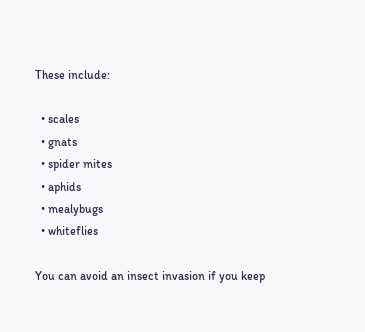These include:

  • scales
  • gnats
  • spider mites
  • aphids
  • mealybugs
  • whiteflies

You can avoid an insect invasion if you keep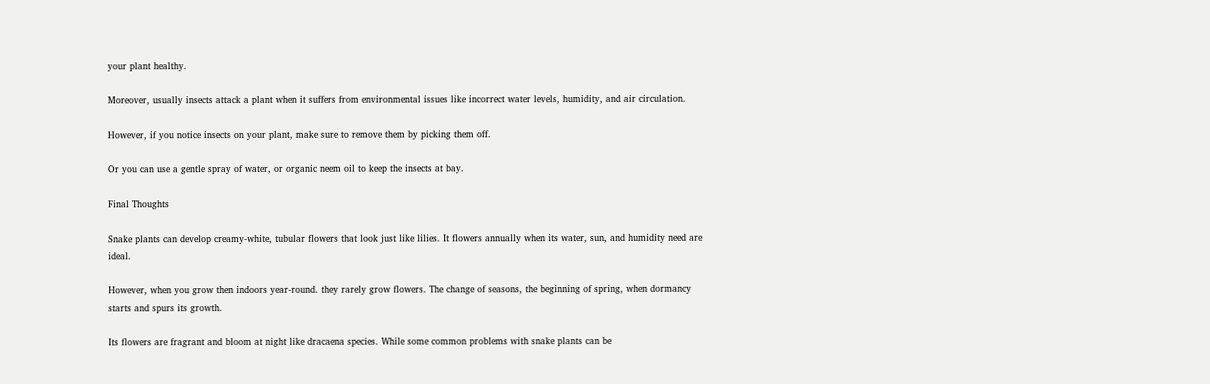your plant healthy.

Moreover, usually insects attack a plant when it suffers from environmental issues like incorrect water levels, humidity, and air circulation.

However, if you notice insects on your plant, make sure to remove them by picking them off.

Or you can use a gentle spray of water, or organic neem oil to keep the insects at bay.

Final Thoughts

Snake plants can develop creamy-white, tubular flowers that look just like lilies. It flowers annually when its water, sun, and humidity need are ideal.

However, when you grow then indoors year-round. they rarely grow flowers. The change of seasons, the beginning of spring, when dormancy starts and spurs its growth.

Its flowers are fragrant and bloom at night like dracaena species. While some common problems with snake plants can be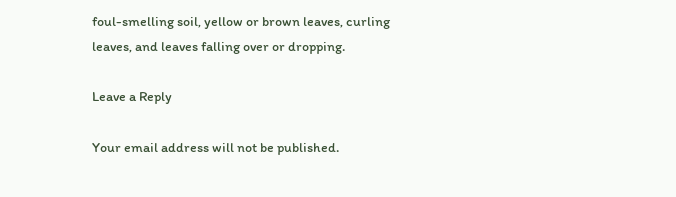foul-smelling soil, yellow or brown leaves, curling leaves, and leaves falling over or dropping.

Leave a Reply

Your email address will not be published.